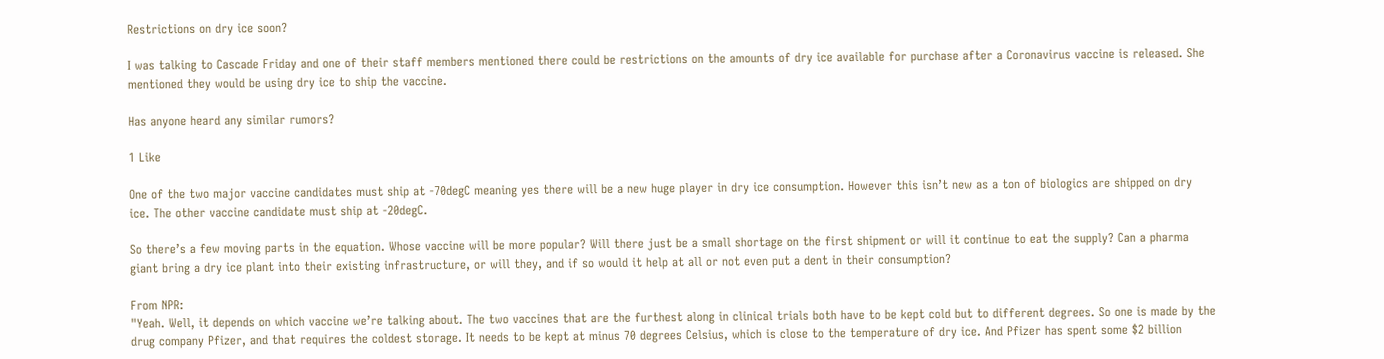Restrictions on dry ice soon?

I was talking to Cascade Friday and one of their staff members mentioned there could be restrictions on the amounts of dry ice available for purchase after a Coronavirus vaccine is released. She mentioned they would be using dry ice to ship the vaccine.

Has anyone heard any similar rumors?

1 Like

One of the two major vaccine candidates must ship at -70degC meaning yes there will be a new huge player in dry ice consumption. However this isn’t new as a ton of biologics are shipped on dry ice. The other vaccine candidate must ship at -20degC.

So there’s a few moving parts in the equation. Whose vaccine will be more popular? Will there just be a small shortage on the first shipment or will it continue to eat the supply? Can a pharma giant bring a dry ice plant into their existing infrastructure, or will they, and if so would it help at all or not even put a dent in their consumption?

From NPR:
"Yeah. Well, it depends on which vaccine we’re talking about. The two vaccines that are the furthest along in clinical trials both have to be kept cold but to different degrees. So one is made by the drug company Pfizer, and that requires the coldest storage. It needs to be kept at minus 70 degrees Celsius, which is close to the temperature of dry ice. And Pfizer has spent some $2 billion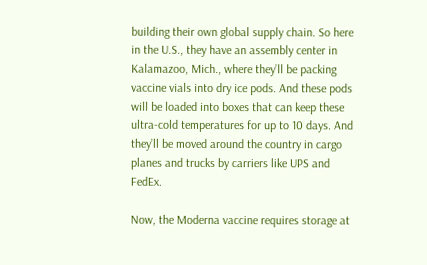building their own global supply chain. So here in the U.S., they have an assembly center in Kalamazoo, Mich., where they’ll be packing vaccine vials into dry ice pods. And these pods will be loaded into boxes that can keep these ultra-cold temperatures for up to 10 days. And they’ll be moved around the country in cargo planes and trucks by carriers like UPS and FedEx.

Now, the Moderna vaccine requires storage at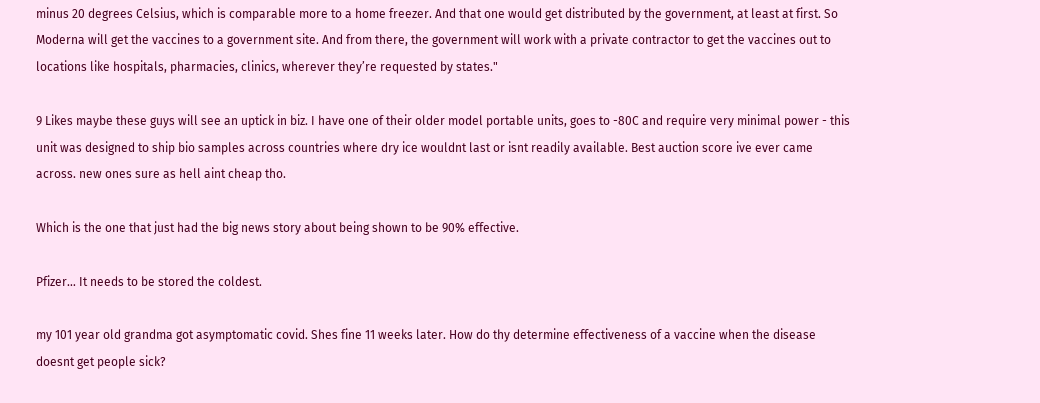minus 20 degrees Celsius, which is comparable more to a home freezer. And that one would get distributed by the government, at least at first. So Moderna will get the vaccines to a government site. And from there, the government will work with a private contractor to get the vaccines out to locations like hospitals, pharmacies, clinics, wherever they’re requested by states."

9 Likes maybe these guys will see an uptick in biz. I have one of their older model portable units, goes to -80C and require very minimal power - this unit was designed to ship bio samples across countries where dry ice wouldnt last or isnt readily available. Best auction score ive ever came across. new ones sure as hell aint cheap tho.

Which is the one that just had the big news story about being shown to be 90% effective.

Pfizer… It needs to be stored the coldest.

my 101 year old grandma got asymptomatic covid. Shes fine 11 weeks later. How do thy determine effectiveness of a vaccine when the disease doesnt get people sick?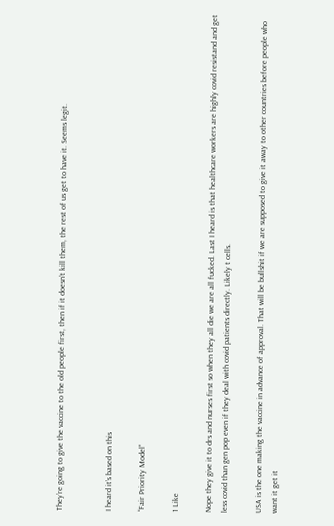They’re going to give the vaccine to the old people first, then if it doesn’t kill them, the rest of us get to have it. Seems legit.


I heard it’s based on this

“Fair Priority Model”

1 Like

Nope they give it to drs and nurses first so when they all die we are all fucked. Last I heard is that healthcare workers are highly covid resistand and get less covid than gen pop even if they deal with covid patients directly. Likely t cells.

USA is the one making the vaccine in advance of approval. That will be bullshit if we are supposed to give it away to other countries before people who want it get it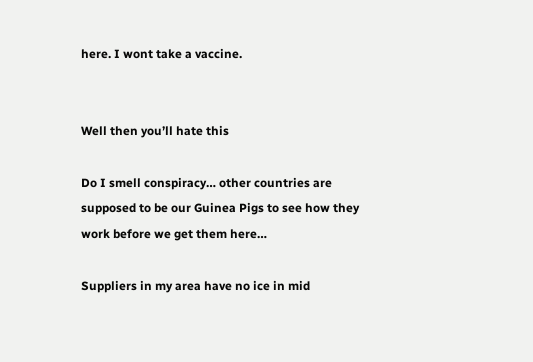here. I wont take a vaccine.


Well then you’ll hate this

Do I smell conspiracy… other countries are supposed to be our Guinea Pigs to see how they work before we get them here…

Suppliers in my area have no ice in mid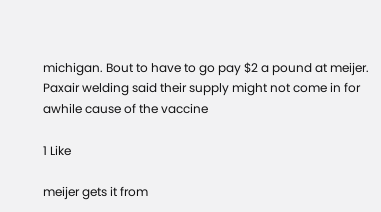michigan. Bout to have to go pay $2 a pound at meijer. Paxair welding said their supply might not come in for awhile cause of the vaccine

1 Like

meijer gets it from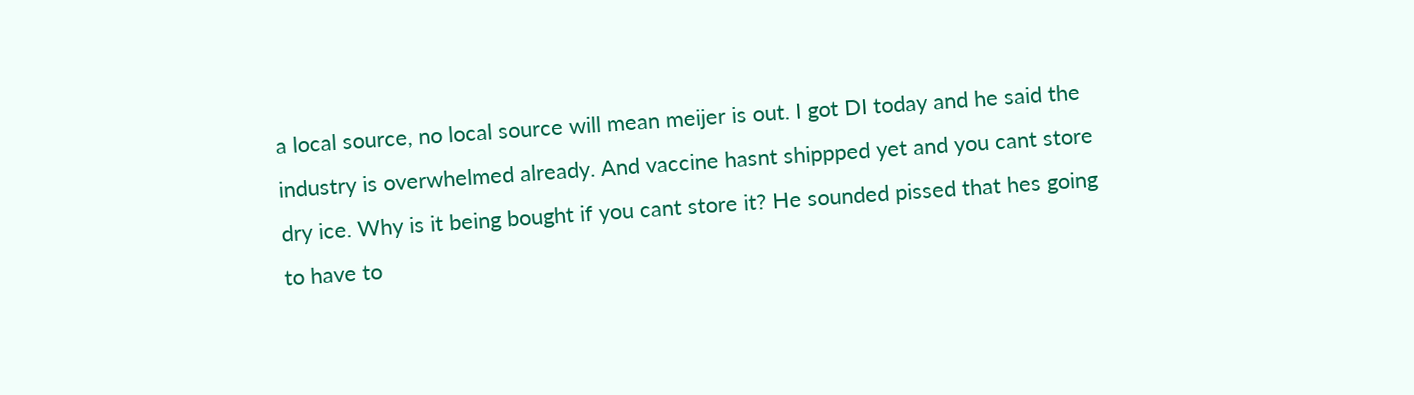a local source, no local source will mean meijer is out. I got DI today and he said the industry is overwhelmed already. And vaccine hasnt shippped yet and you cant store dry ice. Why is it being bought if you cant store it? He sounded pissed that hes going to have to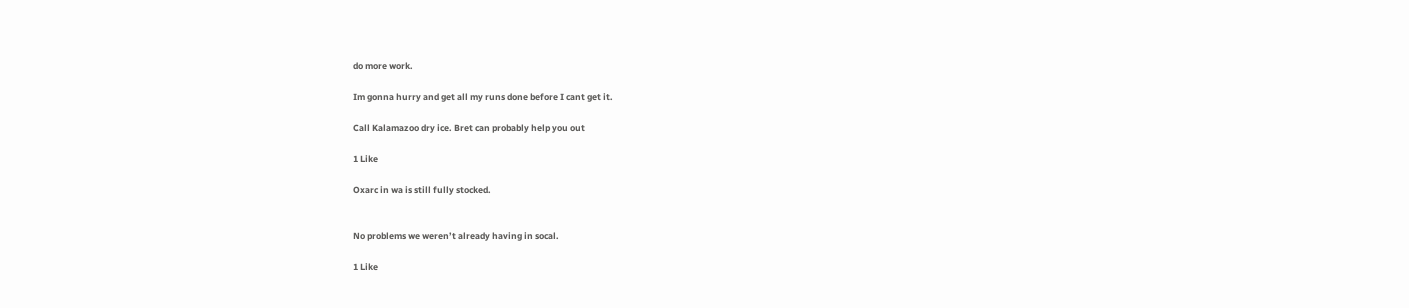do more work.

Im gonna hurry and get all my runs done before I cant get it.

Call Kalamazoo dry ice. Bret can probably help you out

1 Like

Oxarc in wa is still fully stocked.


No problems we weren’t already having in socal.

1 Like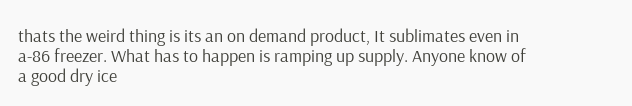thats the weird thing is its an on demand product, It sublimates even in a-86 freezer. What has to happen is ramping up supply. Anyone know of a good dry ice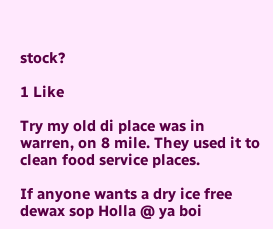stock?

1 Like

Try my old di place was in warren, on 8 mile. They used it to clean food service places.

If anyone wants a dry ice free dewax sop Holla @ ya boi